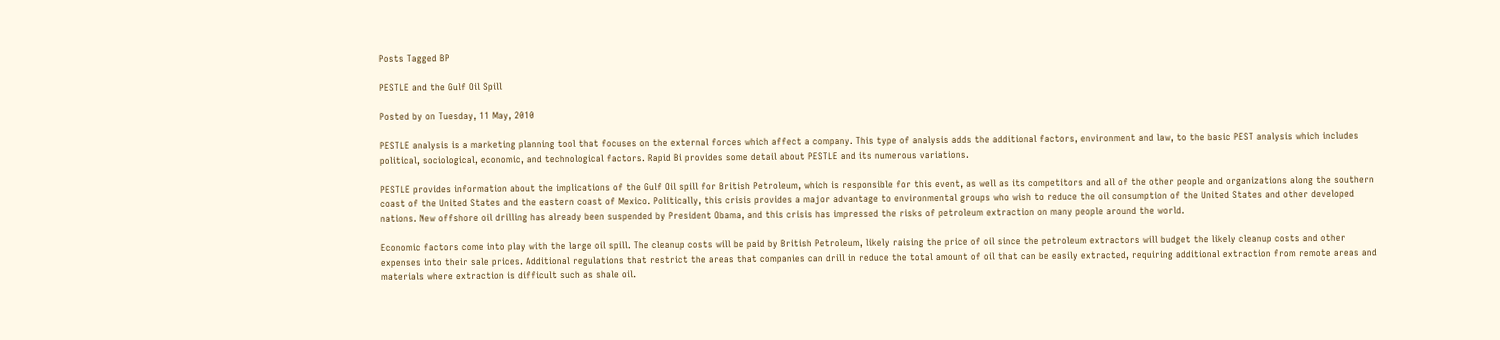Posts Tagged BP

PESTLE and the Gulf Oil Spill

Posted by on Tuesday, 11 May, 2010

PESTLE analysis is a marketing planning tool that focuses on the external forces which affect a company. This type of analysis adds the additional factors, environment and law, to the basic PEST analysis which includes political, sociological, economic, and technological factors. Rapid Bi provides some detail about PESTLE and its numerous variations.

PESTLE provides information about the implications of the Gulf Oil spill for British Petroleum, which is responsible for this event, as well as its competitors and all of the other people and organizations along the southern coast of the United States and the eastern coast of Mexico. Politically, this crisis provides a major advantage to environmental groups who wish to reduce the oil consumption of the United States and other developed nations. New offshore oil drilling has already been suspended by President Obama, and this crisis has impressed the risks of petroleum extraction on many people around the world.

Economic factors come into play with the large oil spill. The cleanup costs will be paid by British Petroleum, likely raising the price of oil since the petroleum extractors will budget the likely cleanup costs and other expenses into their sale prices. Additional regulations that restrict the areas that companies can drill in reduce the total amount of oil that can be easily extracted, requiring additional extraction from remote areas and materials where extraction is difficult such as shale oil.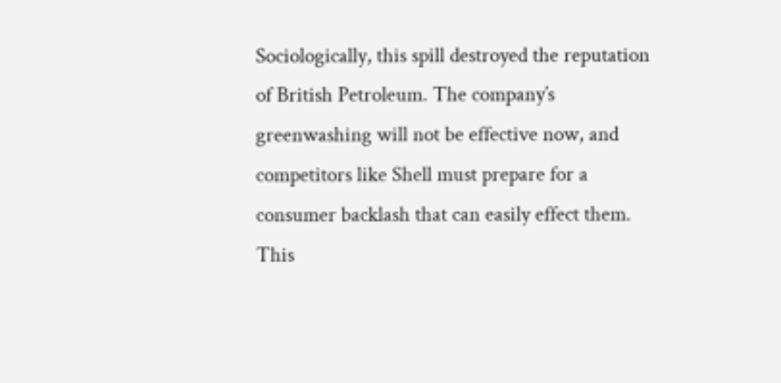Sociologically, this spill destroyed the reputation of British Petroleum. The company’s greenwashing will not be effective now, and competitors like Shell must prepare for a consumer backlash that can easily effect them. This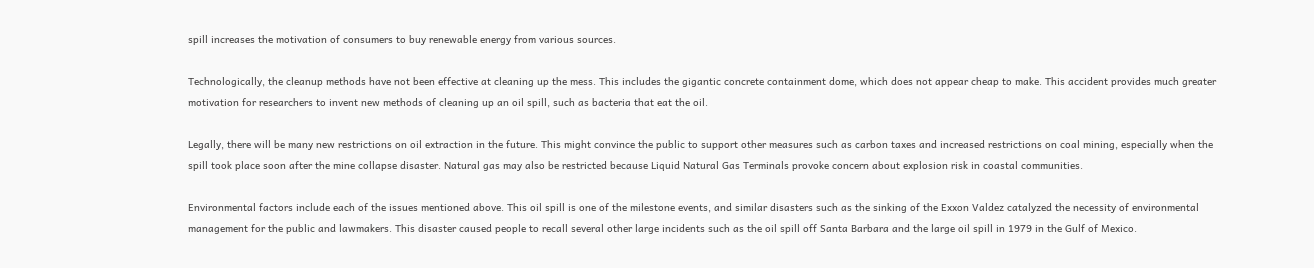spill increases the motivation of consumers to buy renewable energy from various sources.

Technologically, the cleanup methods have not been effective at cleaning up the mess. This includes the gigantic concrete containment dome, which does not appear cheap to make. This accident provides much greater motivation for researchers to invent new methods of cleaning up an oil spill, such as bacteria that eat the oil.

Legally, there will be many new restrictions on oil extraction in the future. This might convince the public to support other measures such as carbon taxes and increased restrictions on coal mining, especially when the spill took place soon after the mine collapse disaster. Natural gas may also be restricted because Liquid Natural Gas Terminals provoke concern about explosion risk in coastal communities.

Environmental factors include each of the issues mentioned above. This oil spill is one of the milestone events, and similar disasters such as the sinking of the Exxon Valdez catalyzed the necessity of environmental management for the public and lawmakers. This disaster caused people to recall several other large incidents such as the oil spill off Santa Barbara and the large oil spill in 1979 in the Gulf of Mexico.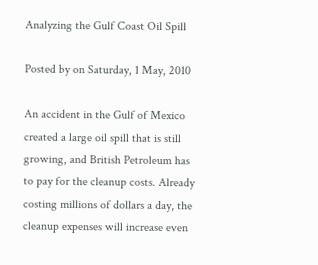Analyzing the Gulf Coast Oil Spill

Posted by on Saturday, 1 May, 2010

An accident in the Gulf of Mexico created a large oil spill that is still growing, and British Petroleum has to pay for the cleanup costs. Already costing millions of dollars a day, the cleanup expenses will increase even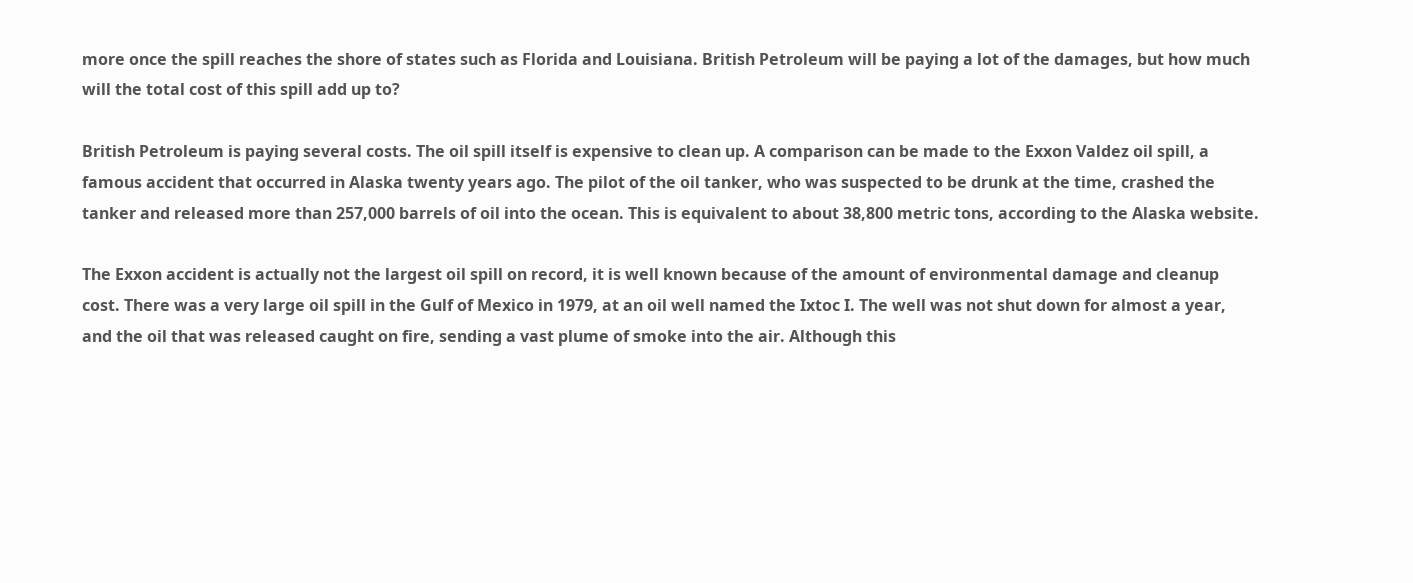more once the spill reaches the shore of states such as Florida and Louisiana. British Petroleum will be paying a lot of the damages, but how much will the total cost of this spill add up to?

British Petroleum is paying several costs. The oil spill itself is expensive to clean up. A comparison can be made to the Exxon Valdez oil spill, a famous accident that occurred in Alaska twenty years ago. The pilot of the oil tanker, who was suspected to be drunk at the time, crashed the tanker and released more than 257,000 barrels of oil into the ocean. This is equivalent to about 38,800 metric tons, according to the Alaska website.

The Exxon accident is actually not the largest oil spill on record, it is well known because of the amount of environmental damage and cleanup cost. There was a very large oil spill in the Gulf of Mexico in 1979, at an oil well named the Ixtoc I. The well was not shut down for almost a year, and the oil that was released caught on fire, sending a vast plume of smoke into the air. Although this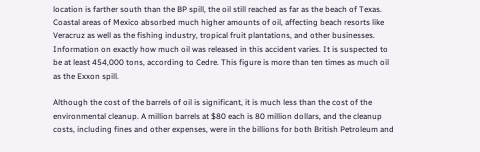location is farther south than the BP spill, the oil still reached as far as the beach of Texas. Coastal areas of Mexico absorbed much higher amounts of oil, affecting beach resorts like Veracruz as well as the fishing industry, tropical fruit plantations, and other businesses. Information on exactly how much oil was released in this accident varies. It is suspected to be at least 454,000 tons, according to Cedre. This figure is more than ten times as much oil as the Exxon spill.

Although the cost of the barrels of oil is significant, it is much less than the cost of the environmental cleanup. A million barrels at $80 each is 80 million dollars, and the cleanup costs, including fines and other expenses, were in the billions for both British Petroleum and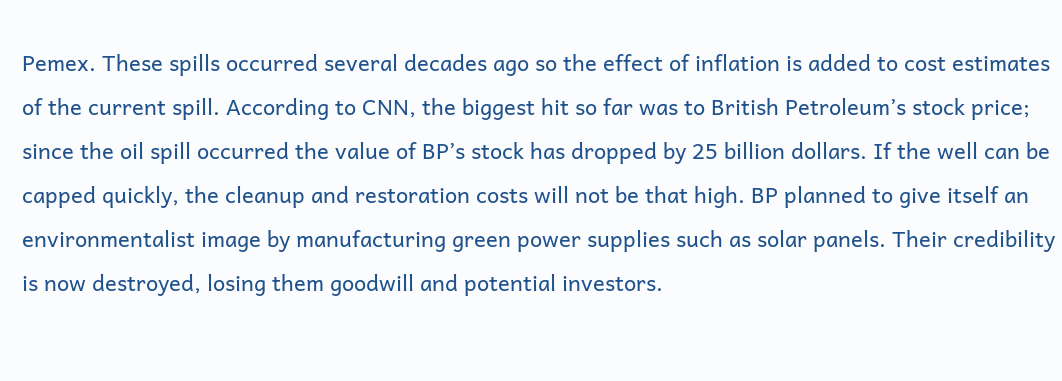Pemex. These spills occurred several decades ago so the effect of inflation is added to cost estimates of the current spill. According to CNN, the biggest hit so far was to British Petroleum’s stock price; since the oil spill occurred the value of BP’s stock has dropped by 25 billion dollars. If the well can be capped quickly, the cleanup and restoration costs will not be that high. BP planned to give itself an environmentalist image by manufacturing green power supplies such as solar panels. Their credibility is now destroyed, losing them goodwill and potential investors.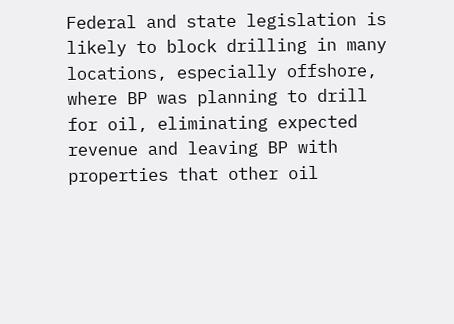Federal and state legislation is likely to block drilling in many locations, especially offshore, where BP was planning to drill for oil, eliminating expected revenue and leaving BP with properties that other oil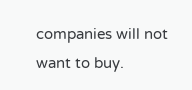companies will not want to buy.